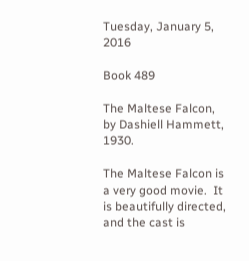Tuesday, January 5, 2016

Book 489

The Maltese Falcon, by Dashiell Hammett, 1930.

The Maltese Falcon is a very good movie.  It is beautifully directed, and the cast is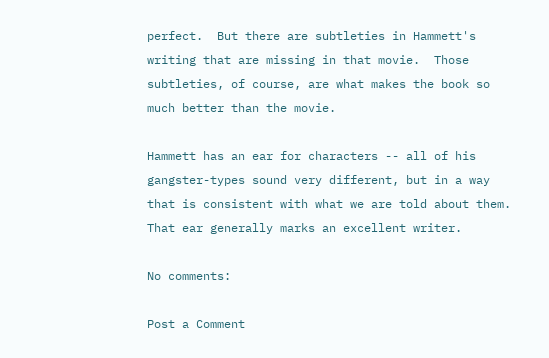perfect.  But there are subtleties in Hammett's writing that are missing in that movie.  Those subtleties, of course, are what makes the book so much better than the movie.

Hammett has an ear for characters -- all of his gangster-types sound very different, but in a way that is consistent with what we are told about them.  That ear generally marks an excellent writer.

No comments:

Post a Comment